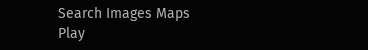Search Images Maps Play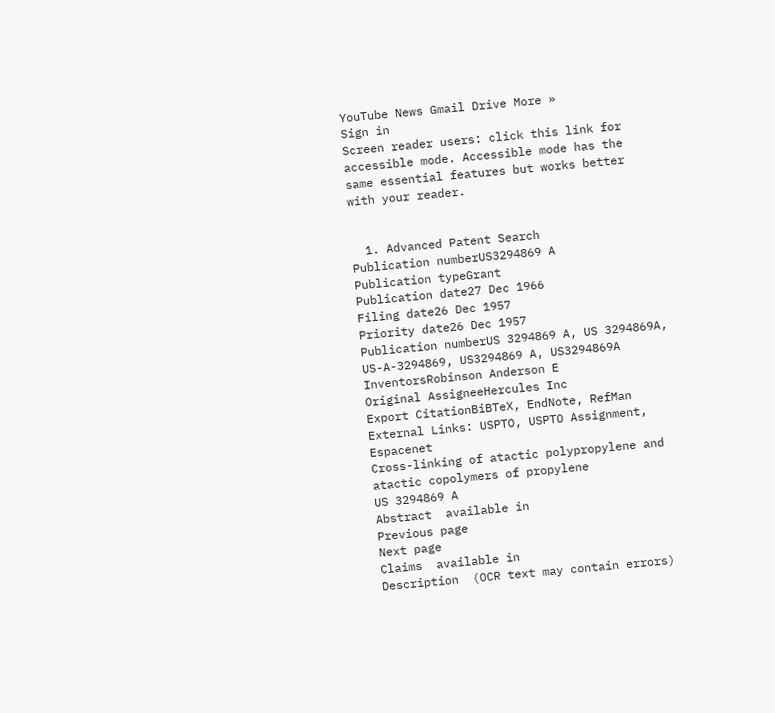YouTube News Gmail Drive More »
Sign in
Screen reader users: click this link for accessible mode. Accessible mode has the same essential features but works better with your reader.


  1. Advanced Patent Search
Publication numberUS3294869 A
Publication typeGrant
Publication date27 Dec 1966
Filing date26 Dec 1957
Priority date26 Dec 1957
Publication numberUS 3294869 A, US 3294869A, US-A-3294869, US3294869 A, US3294869A
InventorsRobinson Anderson E
Original AssigneeHercules Inc
Export CitationBiBTeX, EndNote, RefMan
External Links: USPTO, USPTO Assignment, Espacenet
Cross-linking of atactic polypropylene and atactic copolymers of propylene
US 3294869 A
Abstract  available in
Previous page
Next page
Claims  available in
Description  (OCR text may contain errors)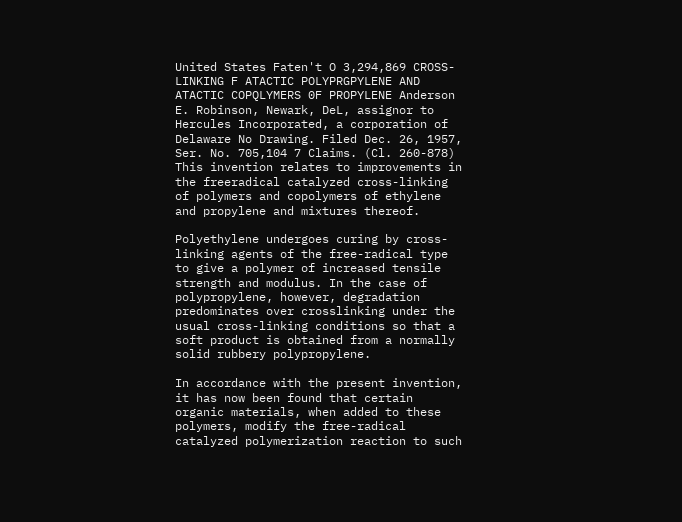United States Faten't O 3,294,869 CROSS-LINKING F ATACTIC POLYPRGPYLENE AND ATACTIC COPQLYMERS 0F PROPYLENE Anderson E. Robinson, Newark, DeL, assignor to Hercules Incorporated, a corporation of Delaware No Drawing. Filed Dec. 26, 1957, Ser. No. 705,104 7 Claims. (Cl. 260-878) This invention relates to improvements in the freeradical catalyzed cross-linking of polymers and copolymers of ethylene and propylene and mixtures thereof.

Polyethylene undergoes curing by cross-linking agents of the free-radical type to give a polymer of increased tensile strength and modulus. In the case of polypropylene, however, degradation predominates over crosslinking under the usual cross-linking conditions so that a soft product is obtained from a normally solid rubbery polypropylene.

In accordance with the present invention, it has now been found that certain organic materials, when added to these polymers, modify the free-radical catalyzed polymerization reaction to such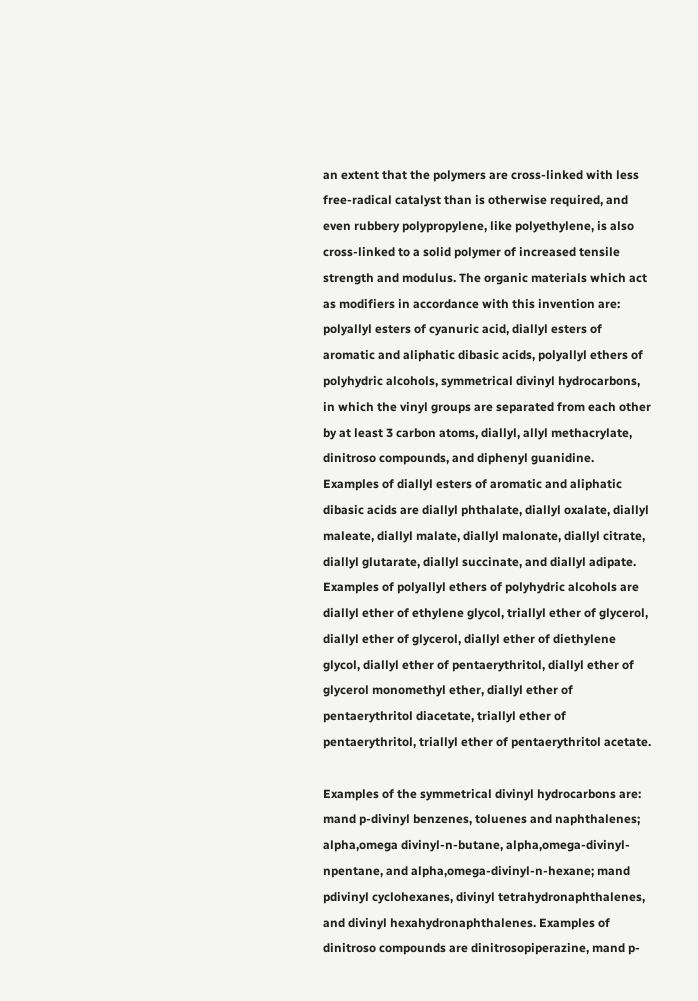an extent that the polymers are cross-linked with less free-radical catalyst than is otherwise required, and even rubbery polypropylene, like polyethylene, is also cross-linked to a solid polymer of increased tensile strength and modulus. The organic materials which act as modifiers in accordance with this invention are: polyallyl esters of cyanuric acid, diallyl esters of aromatic and aliphatic dibasic acids, polyallyl ethers of polyhydric alcohols, symmetrical divinyl hydrocarbons, in which the vinyl groups are separated from each other by at least 3 carbon atoms, diallyl, allyl methacrylate, dinitroso compounds, and diphenyl guanidine. Examples of diallyl esters of aromatic and aliphatic dibasic acids are diallyl phthalate, diallyl oxalate, diallyl maleate, diallyl malate, diallyl malonate, diallyl citrate, diallyl glutarate, diallyl succinate, and diallyl adipate. Examples of polyallyl ethers of polyhydric alcohols are diallyl ether of ethylene glycol, triallyl ether of glycerol, diallyl ether of glycerol, diallyl ether of diethylene glycol, diallyl ether of pentaerythritol, diallyl ether of glycerol monomethyl ether, diallyl ether of pentaerythritol diacetate, triallyl ether of pentaerythritol, triallyl ether of pentaerythritol acetate.

Examples of the symmetrical divinyl hydrocarbons are: mand p-divinyl benzenes, toluenes and naphthalenes; alpha,omega divinyl-n-butane, alpha,omega-divinyl-npentane, and alpha,omega-divinyl-n-hexane; mand pdivinyl cyclohexanes, divinyl tetrahydronaphthalenes, and divinyl hexahydronaphthalenes. Examples of dinitroso compounds are dinitrosopiperazine, mand p-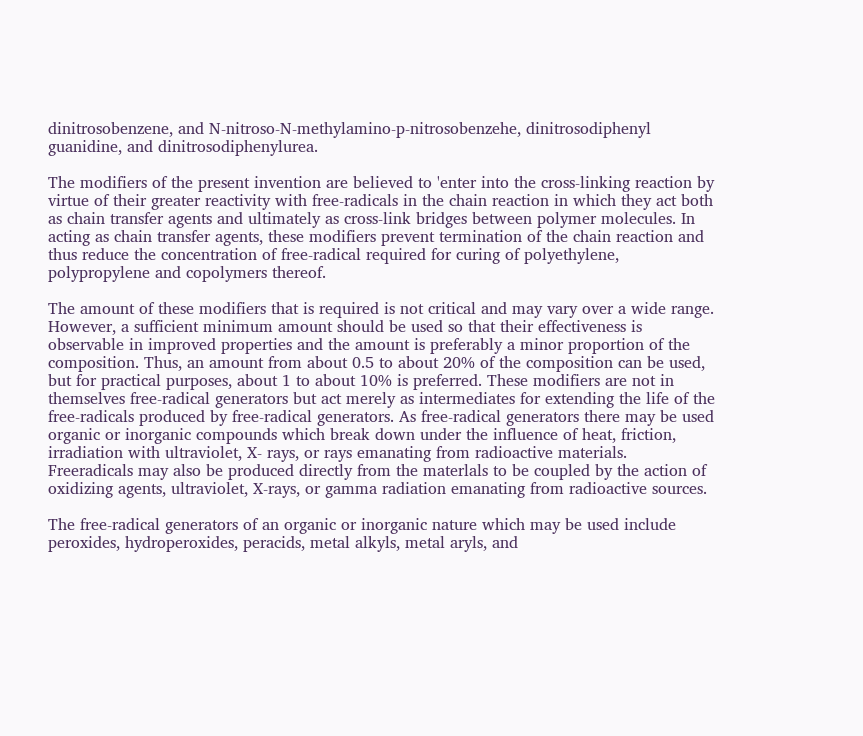dinitrosobenzene, and N-nitroso-N-methylamino-p-nitrosobenzehe, dinitrosodiphenyl guanidine, and dinitrosodiphenylurea.

The modifiers of the present invention are believed to 'enter into the cross-linking reaction by virtue of their greater reactivity with free-radicals in the chain reaction in which they act both as chain transfer agents and ultimately as cross-link bridges between polymer molecules. In acting as chain transfer agents, these modifiers prevent termination of the chain reaction and thus reduce the concentration of free-radical required for curing of polyethylene, polypropylene and copolymers thereof.

The amount of these modifiers that is required is not critical and may vary over a wide range. However, a sufficient minimum amount should be used so that their effectiveness is observable in improved properties and the amount is preferably a minor proportion of the composition. Thus, an amount from about 0.5 to about 20% of the composition can be used, but for practical purposes, about 1 to about 10% is preferred. These modifiers are not in themselves free-radical generators but act merely as intermediates for extending the life of the free-radicals produced by free-radical generators. As free-radical generators there may be used organic or inorganic compounds which break down under the influence of heat, friction, irradiation with ultraviolet, X- rays, or rays emanating from radioactive materials. Freeradicals may also be produced directly from the materlals to be coupled by the action of oxidizing agents, ultraviolet, X-rays, or gamma radiation emanating from radioactive sources.

The free-radical generators of an organic or inorganic nature which may be used include peroxides, hydroperoxides, peracids, metal alkyls, metal aryls, and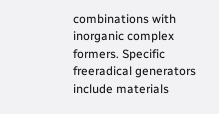combinations with inorganic complex formers. Specific freeradical generators include materials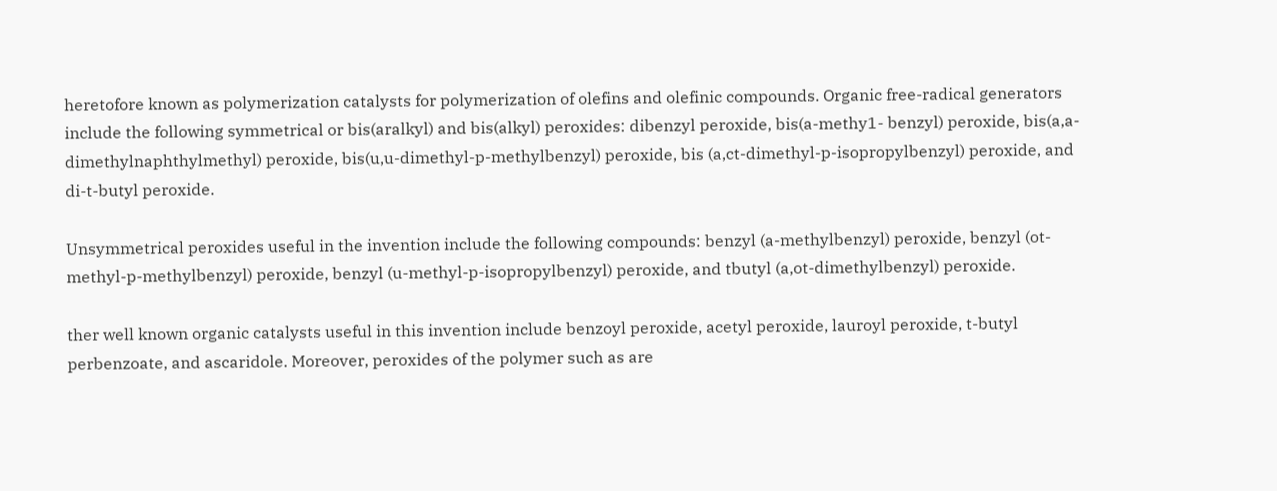heretofore known as polymerization catalysts for polymerization of olefins and olefinic compounds. Organic free-radical generators include the following symmetrical or bis(aralkyl) and bis(alkyl) peroxides: dibenzyl peroxide, bis(a-methy1- benzyl) peroxide, bis(a,a-dimethylnaphthylmethyl) peroxide, bis(u,u-dimethyl-p-methylbenzyl) peroxide, bis (a,ct-dimethyl-p-isopropylbenzyl) peroxide, and di-t-butyl peroxide.

Unsymmetrical peroxides useful in the invention include the following compounds: benzyl (a-methylbenzyl) peroxide, benzyl (ot-methyl-p-methylbenzyl) peroxide, benzyl (u-methyl-p-isopropylbenzyl) peroxide, and tbutyl (a,ot-dimethylbenzyl) peroxide.

ther well known organic catalysts useful in this invention include benzoyl peroxide, acetyl peroxide, lauroyl peroxide, t-butyl perbenzoate, and ascaridole. Moreover, peroxides of the polymer such as are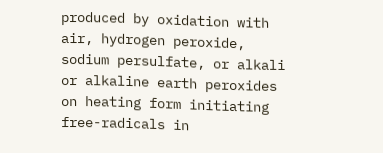produced by oxidation with air, hydrogen peroxide, sodium persulfate, or alkali or alkaline earth peroxides on heating form initiating free-radicals in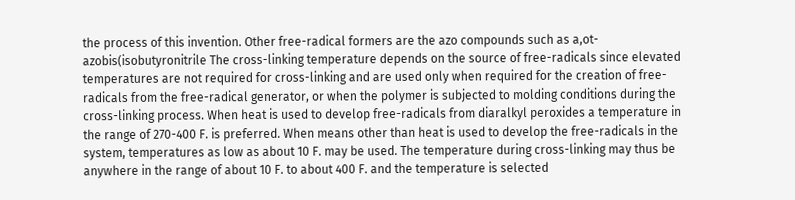the process of this invention. Other free-radical formers are the azo compounds such as a,ot-azobis(isobutyronitrile The cross-linking temperature depends on the source of free-radicals since elevated temperatures are not required for cross-linking and are used only when required for the creation of free-radicals from the free-radical generator, or when the polymer is subjected to molding conditions during the cross-linking process. When heat is used to develop free-radicals from diaralkyl peroxides a temperature in the range of 270-400 F. is preferred. When means other than heat is used to develop the free-radicals in the system, temperatures as low as about 10 F. may be used. The temperature during cross-linking may thus be anywhere in the range of about 10 F. to about 400 F. and the temperature is selected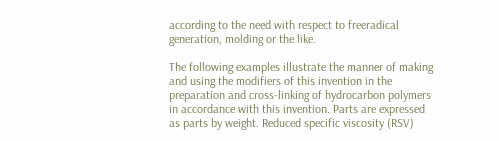according to the need with respect to freeradical generation, molding or the like.

The following examples illustrate the manner of making and using the modifiers of this invention in the preparation and cross-linking of hydrocarbon polymers in accordance with this invention. Parts are expressed as parts by weight. Reduced specific viscosity (RSV)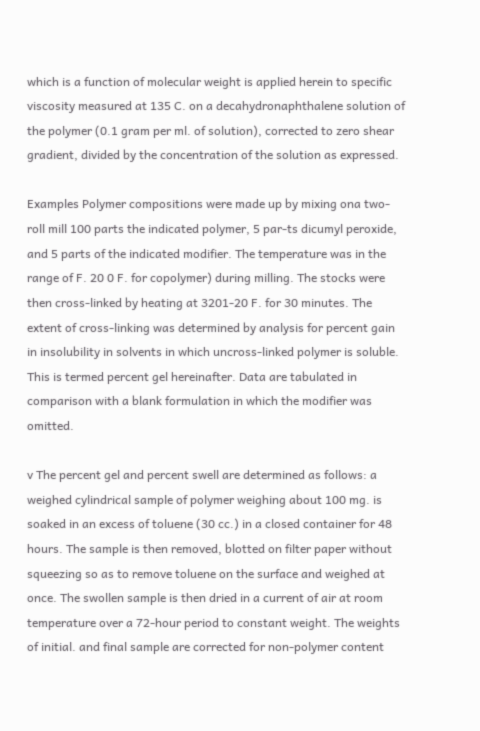which is a function of molecular weight is applied herein to specific viscosity measured at 135 C. on a decahydronaphthalene solution of the polymer (0.1 gram per ml. of solution), corrected to zero shear gradient, divided by the concentration of the solution as expressed.

Examples Polymer compositions were made up by mixing ona two-roll mill 100 parts the indicated polymer, 5 par-ts dicumyl peroxide, and 5 parts of the indicated modifier. The temperature was in the range of F. 20 0 F. for copolymer) during milling. The stocks were then cross-linked by heating at 3201-20 F. for 30 minutes. The extent of cross-linking was determined by analysis for percent gain in insolubility in solvents in which uncross-linked polymer is soluble. This is termed percent gel hereinafter. Data are tabulated in comparison with a blank formulation in which the modifier was omitted.

v The percent gel and percent swell are determined as follows: a weighed cylindrical sample of polymer weighing about 100 mg. is soaked in an excess of toluene (30 cc.) in a closed container for 48 hours. The sample is then removed, blotted on filter paper without squeezing so as to remove toluene on the surface and weighed at once. The swollen sample is then dried in a current of air at room temperature over a 72-hour period to constant weight. The weights of initial. and final sample are corrected for non-polymer content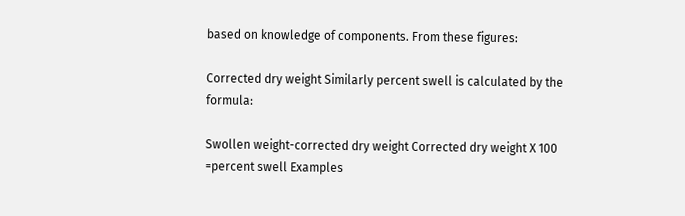based on knowledge of components. From these figures:

Corrected dry weight Similarly percent swell is calculated by the formula:

Swollen weight-corrected dry weight Corrected dry weight X 100 =percent swell Examples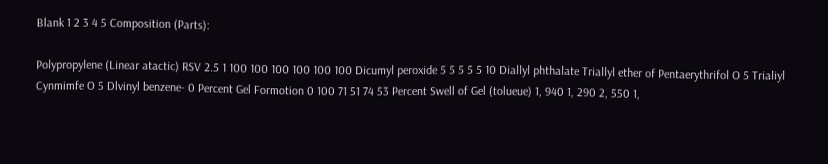Blank 1 2 3 4 5 Composition (Parts):

Polypropylene (Linear atactic) RSV 2.5 1 100 100 100 100 100 100 Dicumyl peroxide 5 5 5 5 5 10 Diallyl phthalate Triallyl ether of Pentaerythrifol O 5 Trialiyl Cynmimfe O 5 Dlvinyl benzene- 0 Percent Gel Formotion 0 100 71 51 74 53 Percent Swell of Gel (tolueue) 1, 940 1, 290 2, 550 1,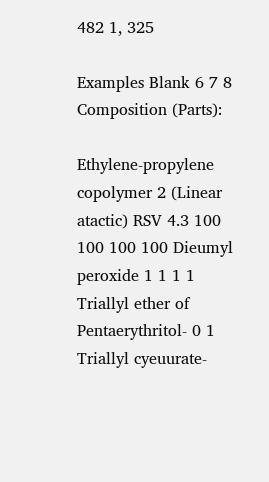482 1, 325

Examples Blank 6 7 8 Composition (Parts):

Ethylene-propylene copolymer 2 (Linear atactic) RSV 4.3 100 100 100 100 Dieumyl peroxide 1 1 1 1 Triallyl ether of Pentaerythritol- 0 1 Triallyl cyeuurate-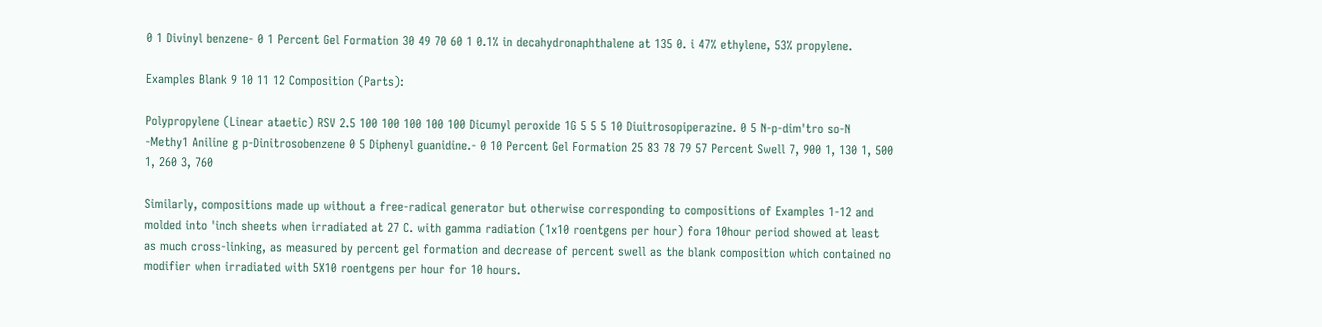0 1 Divinyl benzene- 0 1 Percent Gel Formation 30 49 70 60 1 0.1% in decahydronaphthalene at 135 0. i 47% ethylene, 53% propylene.

Examples Blank 9 10 11 12 Composition (Parts):

Polypropylene (Linear ataetic) RSV 2.5 100 100 100 100 100 Dicumyl peroxide 1G 5 5 5 10 Diuitrosopiperazine. 0 5 N-p-dim'tro so-N -Methy1 Aniline g p-Dinitrosobenzene 0 5 Diphenyl guanidine.- 0 10 Percent Gel Formation 25 83 78 79 57 Percent Swell 7, 900 1, 130 1, 500 1, 260 3, 760

Similarly, compositions made up without a free-radical generator but otherwise corresponding to compositions of Examples 1-12 and molded into 'inch sheets when irradiated at 27 C. with gamma radiation (1x10 roentgens per hour) fora 10hour period showed at least as much cross-linking, as measured by percent gel formation and decrease of percent swell as the blank composition which contained no modifier when irradiated with 5X10 roentgens per hour for 10 hours.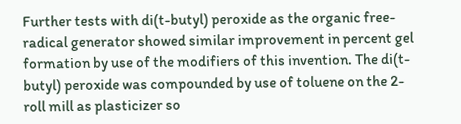Further tests with di(t-butyl) peroxide as the organic free-radical generator showed similar improvement in percent gel formation by use of the modifiers of this invention. The di(t-butyl) peroxide was compounded by use of toluene on the 2-roll mill as plasticizer so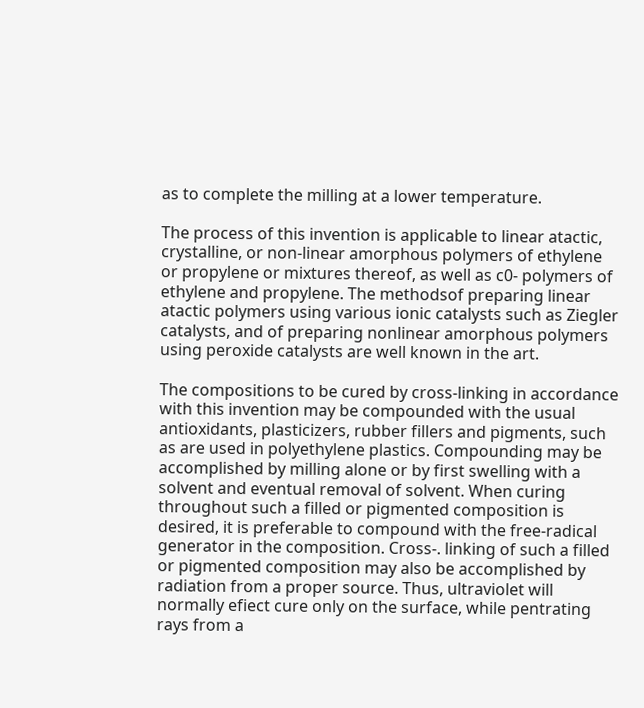as to complete the milling at a lower temperature.

The process of this invention is applicable to linear atactic, crystalline, or non-linear amorphous polymers of ethylene or propylene or mixtures thereof, as well as c0- polymers of ethylene and propylene. The methodsof preparing linear atactic polymers using various ionic catalysts such as Ziegler catalysts, and of preparing nonlinear amorphous polymers using peroxide catalysts are well known in the art.

The compositions to be cured by cross-linking in accordance with this invention may be compounded with the usual antioxidants, plasticizers, rubber fillers and pigments, such as are used in polyethylene plastics. Compounding may be accomplished by milling alone or by first swelling with a solvent and eventual removal of solvent. When curing throughout such a filled or pigmented composition is desired, it is preferable to compound with the free-radical generator in the composition. Cross-. linking of such a filled or pigmented composition may also be accomplished by radiation from a proper source. Thus, ultraviolet will normally efiect cure only on the surface, while pentrating rays from a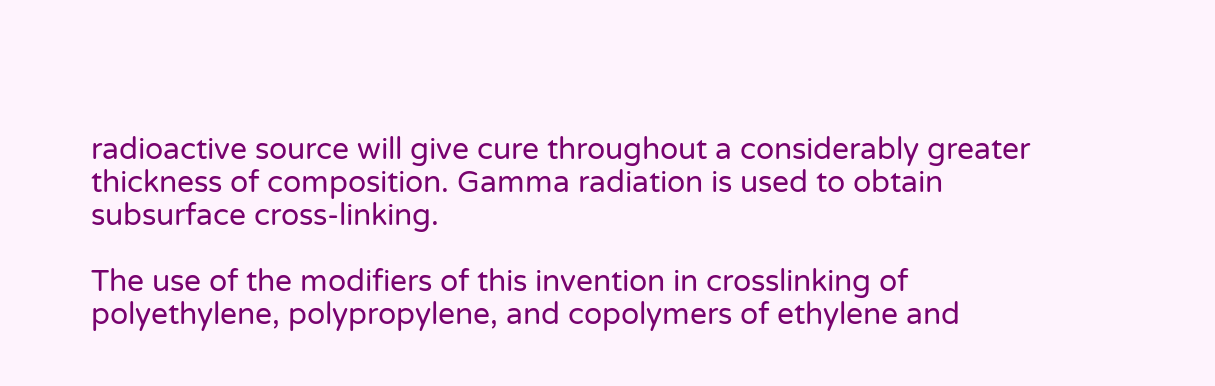radioactive source will give cure throughout a considerably greater thickness of composition. Gamma radiation is used to obtain subsurface cross-linking.

The use of the modifiers of this invention in crosslinking of polyethylene, polypropylene, and copolymers of ethylene and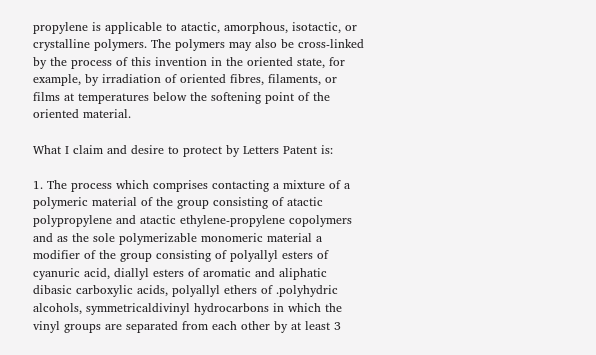propylene is applicable to atactic, amorphous, isotactic, or crystalline polymers. The polymers may also be cross-linked by the process of this invention in the oriented state, for example, by irradiation of oriented fibres, filaments, or films at temperatures below the softening point of the oriented material.

What I claim and desire to protect by Letters Patent is:

1. The process which comprises contacting a mixture of a polymeric material of the group consisting of atactic polypropylene and atactic ethylene-propylene copolymers and as the sole polymerizable monomeric material a modifier of the group consisting of polyallyl esters of cyanuric acid, diallyl esters of aromatic and aliphatic dibasic carboxylic acids, polyallyl ethers of .polyhydric alcohols, symmetricaldivinyl hydrocarbons in which the vinyl groups are separated from each other by at least 3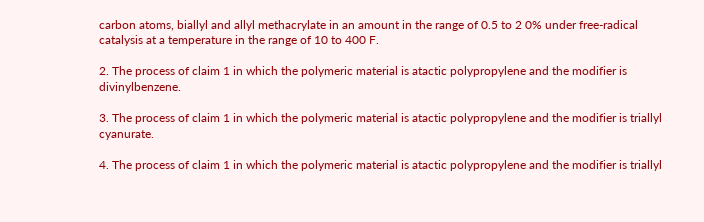carbon atoms, biallyl and allyl methacrylate in an amount in the range of 0.5 to 2 0% under free-radical catalysis at a temperature in the range of 10 to 400 F.

2. The process of claim 1 in which the polymeric material is atactic polypropylene and the modifier is divinylbenzene.

3. The process of claim 1 in which the polymeric material is atactic polypropylene and the modifier is triallyl cyanurate.

4. The process of claim 1 in which the polymeric material is atactic polypropylene and the modifier is triallyl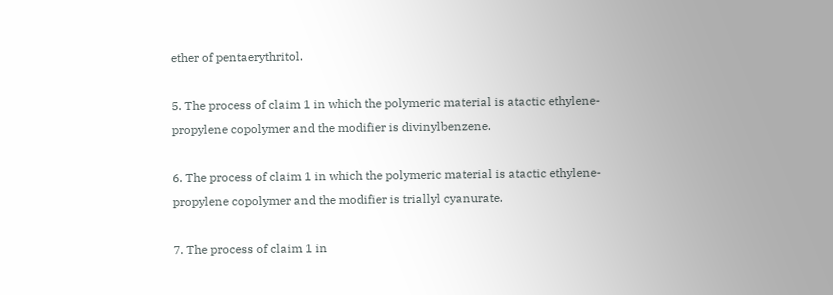ether of pentaerythritol.

5. The process of claim 1 in which the polymeric material is atactic ethylene-propylene copolymer and the modifier is divinylbenzene.

6. The process of claim 1 in which the polymeric material is atactic ethylene-propylene copolymer and the modifier is triallyl cyanurate.

7. The process of claim 1 in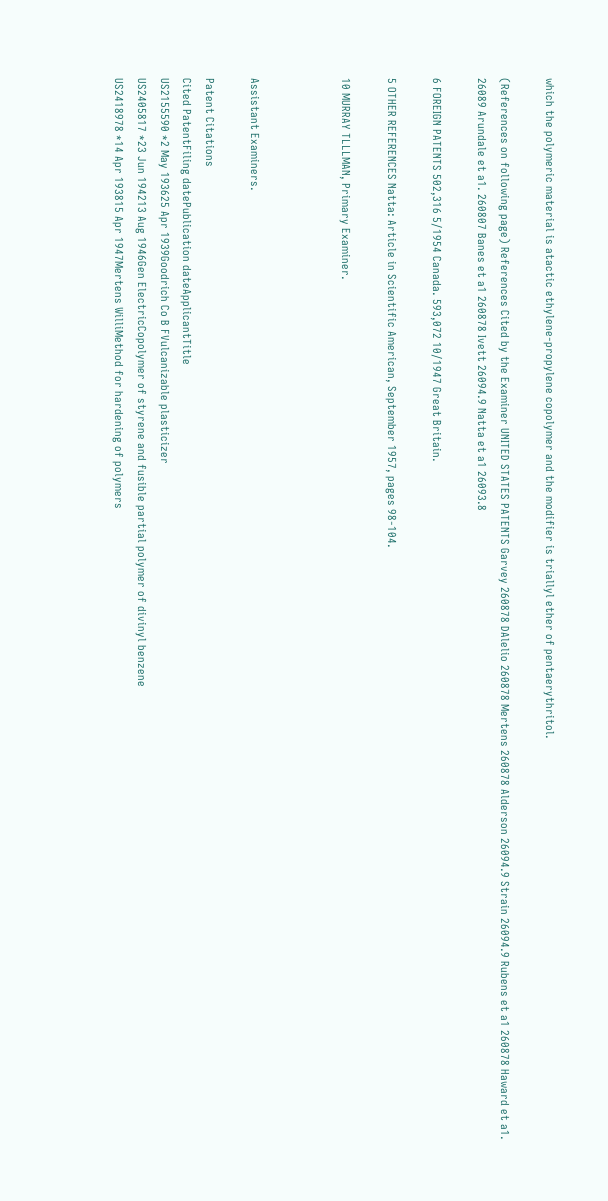which the polymeric material is atactic ethylene-propylene copolymer and the modifier is triallyl ether of pentaerythritol.

(References on following page) References Cited by the Examiner UNITED STATES PATENTS Garvey 260878 DAlelio 260878 Mertens 260878 Alderson 26094.9 Strain 26094.9 Rubens et a1 260878 Haward et a1. 26089 Arundale et a1. 260807 Banes et a1 260878 Ivett 26094.9 Natta et a1 26093.8

6 FOREIGN PATENTS 502,316 5/1954 Canada. 593,072 10/1947 Great Britain.

5 OTHER REFERENCES Natta: Article in Scientific American, September 1957, pages 98-104.

10 MURRAY TLLLMAN, Primary Examiner.



Assistant Examiners.

Patent Citations
Cited PatentFiling datePublication dateApplicantTitle
US2155590 *2 May 193625 Apr 1939Goodrich Co B FVulcanizable plasticizer
US2405817 *23 Jun 194213 Aug 1946Gen ElectricCopolymer of styrene and fusible partial polymer of divinyl benzene
US2418978 *14 Apr 193815 Apr 1947Mertens WilliMethod for hardening of polymers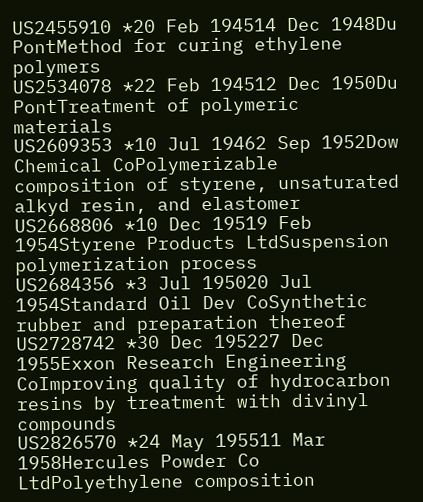US2455910 *20 Feb 194514 Dec 1948Du PontMethod for curing ethylene polymers
US2534078 *22 Feb 194512 Dec 1950Du PontTreatment of polymeric materials
US2609353 *10 Jul 19462 Sep 1952Dow Chemical CoPolymerizable composition of styrene, unsaturated alkyd resin, and elastomer
US2668806 *10 Dec 19519 Feb 1954Styrene Products LtdSuspension polymerization process
US2684356 *3 Jul 195020 Jul 1954Standard Oil Dev CoSynthetic rubber and preparation thereof
US2728742 *30 Dec 195227 Dec 1955Exxon Research Engineering CoImproving quality of hydrocarbon resins by treatment with divinyl compounds
US2826570 *24 May 195511 Mar 1958Hercules Powder Co LtdPolyethylene composition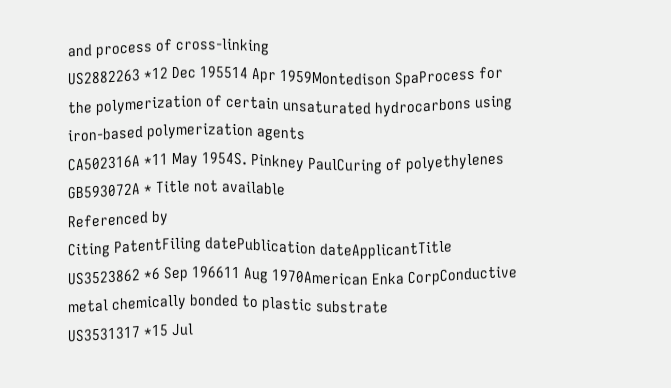and process of cross-linking
US2882263 *12 Dec 195514 Apr 1959Montedison SpaProcess for the polymerization of certain unsaturated hydrocarbons using iron-based polymerization agents
CA502316A *11 May 1954S. Pinkney PaulCuring of polyethylenes
GB593072A * Title not available
Referenced by
Citing PatentFiling datePublication dateApplicantTitle
US3523862 *6 Sep 196611 Aug 1970American Enka CorpConductive metal chemically bonded to plastic substrate
US3531317 *15 Jul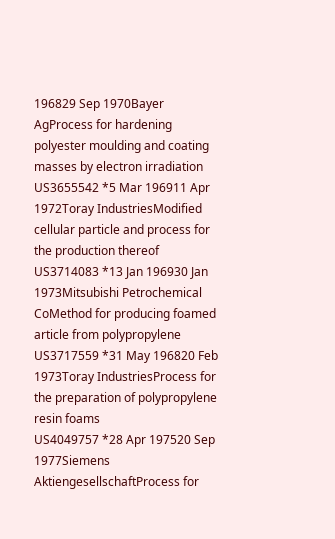196829 Sep 1970Bayer AgProcess for hardening polyester moulding and coating masses by electron irradiation
US3655542 *5 Mar 196911 Apr 1972Toray IndustriesModified cellular particle and process for the production thereof
US3714083 *13 Jan 196930 Jan 1973Mitsubishi Petrochemical CoMethod for producing foamed article from polypropylene
US3717559 *31 May 196820 Feb 1973Toray IndustriesProcess for the preparation of polypropylene resin foams
US4049757 *28 Apr 197520 Sep 1977Siemens AktiengesellschaftProcess for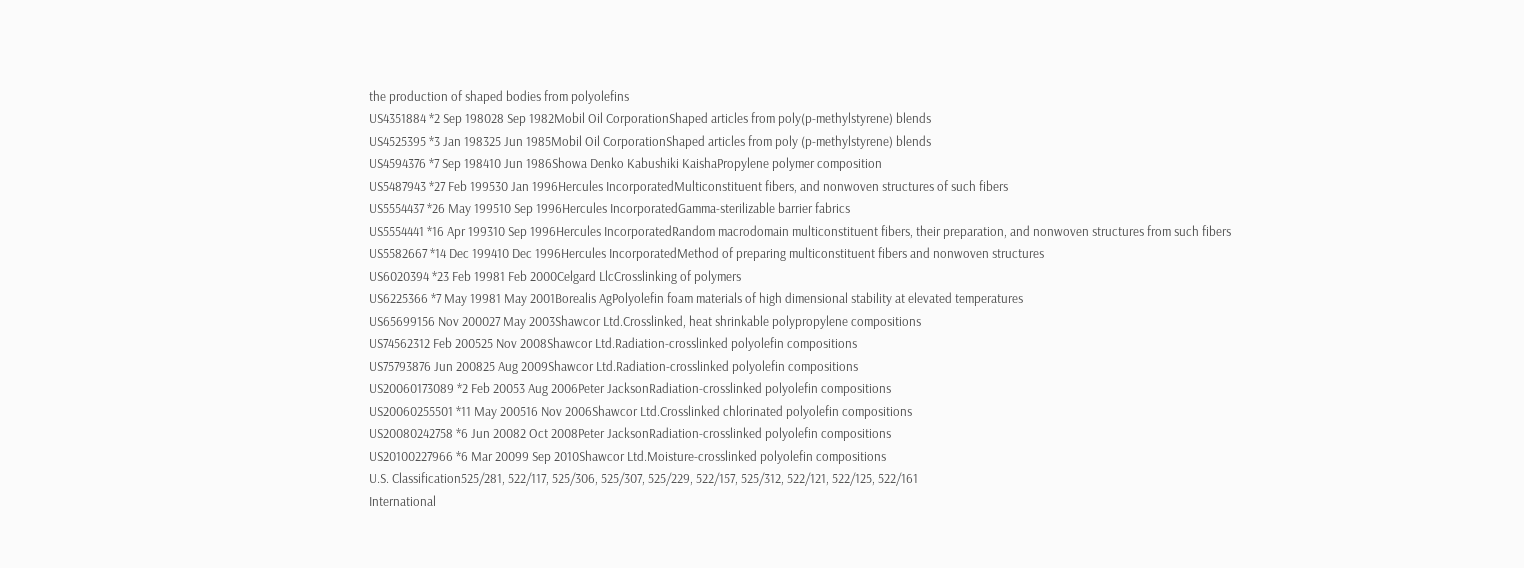the production of shaped bodies from polyolefins
US4351884 *2 Sep 198028 Sep 1982Mobil Oil CorporationShaped articles from poly(p-methylstyrene) blends
US4525395 *3 Jan 198325 Jun 1985Mobil Oil CorporationShaped articles from poly (p-methylstyrene) blends
US4594376 *7 Sep 198410 Jun 1986Showa Denko Kabushiki KaishaPropylene polymer composition
US5487943 *27 Feb 199530 Jan 1996Hercules IncorporatedMulticonstituent fibers, and nonwoven structures of such fibers
US5554437 *26 May 199510 Sep 1996Hercules IncorporatedGamma-sterilizable barrier fabrics
US5554441 *16 Apr 199310 Sep 1996Hercules IncorporatedRandom macrodomain multiconstituent fibers, their preparation, and nonwoven structures from such fibers
US5582667 *14 Dec 199410 Dec 1996Hercules IncorporatedMethod of preparing multiconstituent fibers and nonwoven structures
US6020394 *23 Feb 19981 Feb 2000Celgard LlcCrosslinking of polymers
US6225366 *7 May 19981 May 2001Borealis AgPolyolefin foam materials of high dimensional stability at elevated temperatures
US65699156 Nov 200027 May 2003Shawcor Ltd.Crosslinked, heat shrinkable polypropylene compositions
US74562312 Feb 200525 Nov 2008Shawcor Ltd.Radiation-crosslinked polyolefin compositions
US75793876 Jun 200825 Aug 2009Shawcor Ltd.Radiation-crosslinked polyolefin compositions
US20060173089 *2 Feb 20053 Aug 2006Peter JacksonRadiation-crosslinked polyolefin compositions
US20060255501 *11 May 200516 Nov 2006Shawcor Ltd.Crosslinked chlorinated polyolefin compositions
US20080242758 *6 Jun 20082 Oct 2008Peter JacksonRadiation-crosslinked polyolefin compositions
US20100227966 *6 Mar 20099 Sep 2010Shawcor Ltd.Moisture-crosslinked polyolefin compositions
U.S. Classification525/281, 522/117, 525/306, 525/307, 525/229, 522/157, 525/312, 522/121, 522/125, 522/161
International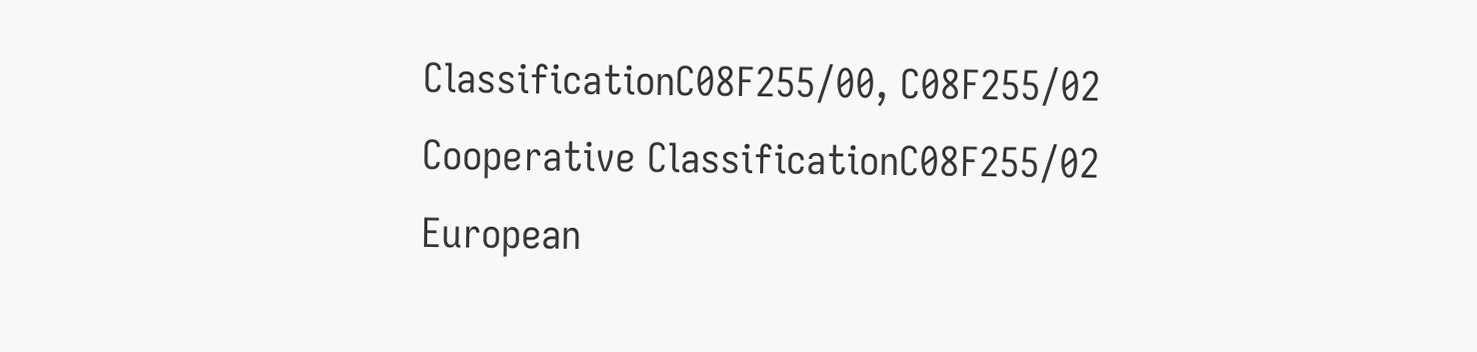ClassificationC08F255/00, C08F255/02
Cooperative ClassificationC08F255/02
European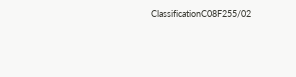ClassificationC08F255/02